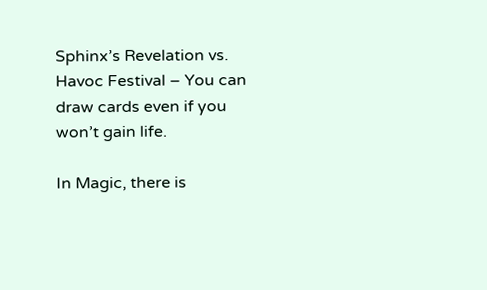Sphinx’s Revelation vs. Havoc Festival – You can draw cards even if you won’t gain life.

In Magic, there is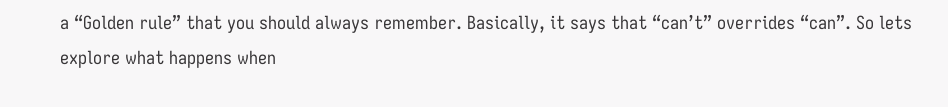a “Golden rule” that you should always remember. Basically, it says that “can’t” overrides “can”. So lets explore what happens when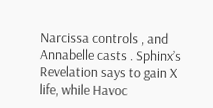Narcissa controls , and Annabelle casts . Sphinx’s Revelation says to gain X life, while Havoc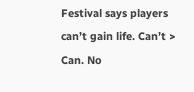Festival says players can’t gain life. Can’t > Can. No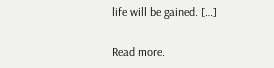life will be gained. […]

Read more.